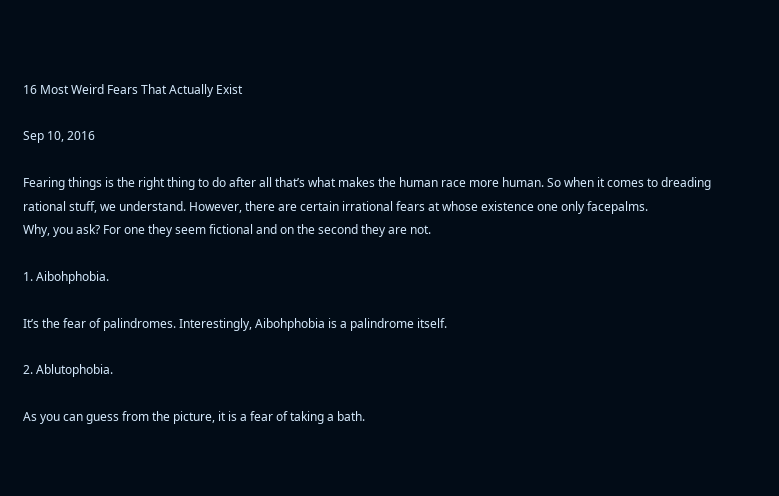16 Most Weird Fears That Actually Exist

Sep 10, 2016

Fearing things is the right thing to do after all that’s what makes the human race more human. So when it comes to dreading rational stuff, we understand. However, there are certain irrational fears at whose existence one only facepalms.
Why, you ask? For one they seem fictional and on the second they are not.

1. Aibohphobia.

It’s the fear of palindromes. Interestingly, Aibohphobia is a palindrome itself.

2. Ablutophobia.

As you can guess from the picture, it is a fear of taking a bath.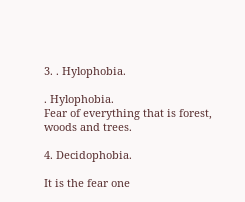3. . Hylophobia.

. Hylophobia.
Fear of everything that is forest, woods and trees.

4. Decidophobia.

It is the fear one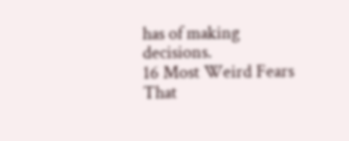has of making decisions.
16 Most Weird Fears That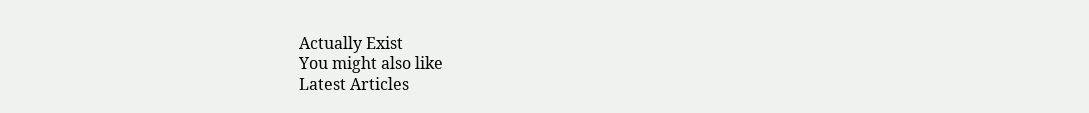Actually Exist
You might also like
Latest Articles